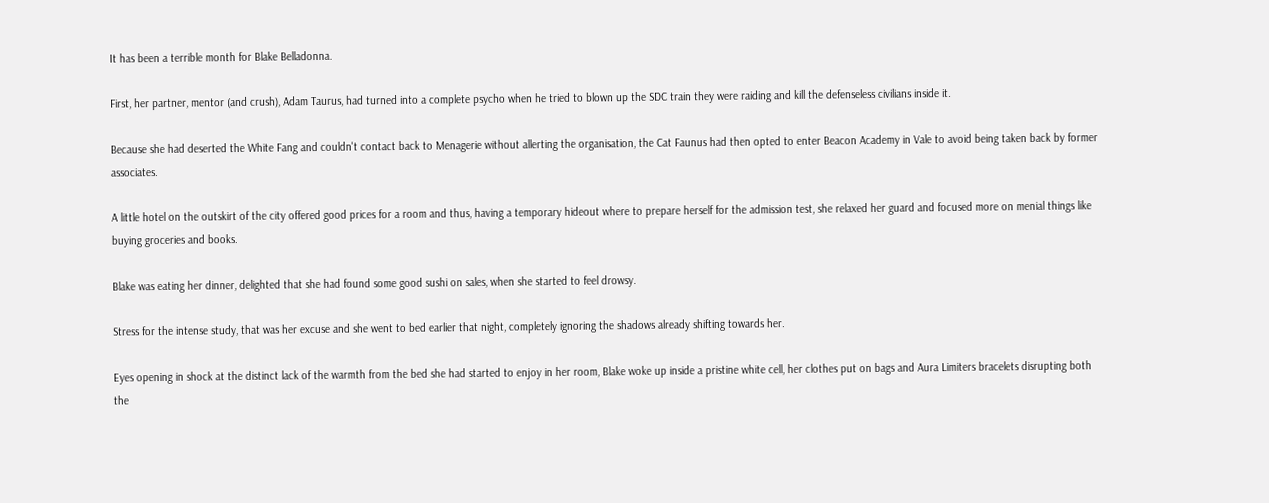It has been a terrible month for Blake Belladonna.

First, her partner, mentor (and crush), Adam Taurus, had turned into a complete psycho when he tried to blown up the SDC train they were raiding and kill the defenseless civilians inside it.

Because she had deserted the White Fang and couldn't contact back to Menagerie without allerting the organisation, the Cat Faunus had then opted to enter Beacon Academy in Vale to avoid being taken back by former associates.

A little hotel on the outskirt of the city offered good prices for a room and thus, having a temporary hideout where to prepare herself for the admission test, she relaxed her guard and focused more on menial things like buying groceries and books.

Blake was eating her dinner, delighted that she had found some good sushi on sales, when she started to feel drowsy.

Stress for the intense study, that was her excuse and she went to bed earlier that night, completely ignoring the shadows already shifting towards her.

Eyes opening in shock at the distinct lack of the warmth from the bed she had started to enjoy in her room, Blake woke up inside a pristine white cell, her clothes put on bags and Aura Limiters bracelets disrupting both the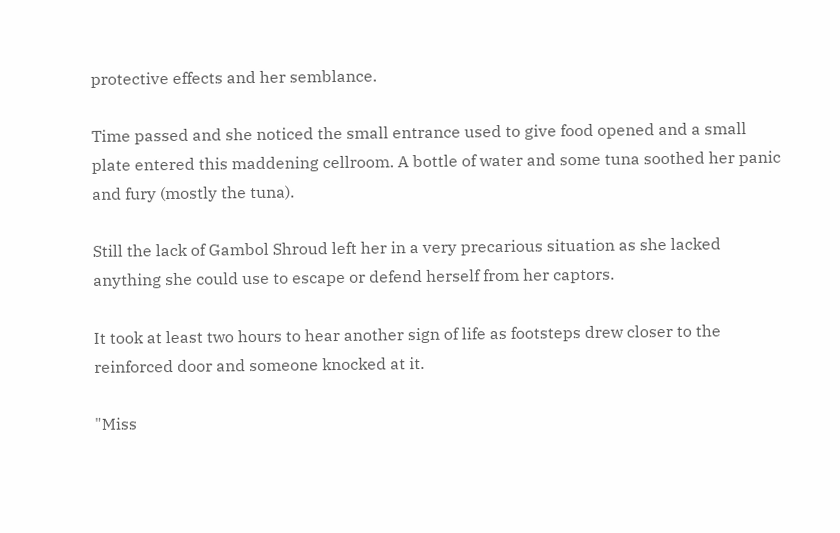protective effects and her semblance.

Time passed and she noticed the small entrance used to give food opened and a small plate entered this maddening cellroom. A bottle of water and some tuna soothed her panic and fury (mostly the tuna).

Still the lack of Gambol Shroud left her in a very precarious situation as she lacked anything she could use to escape or defend herself from her captors.

It took at least two hours to hear another sign of life as footsteps drew closer to the reinforced door and someone knocked at it.

"Miss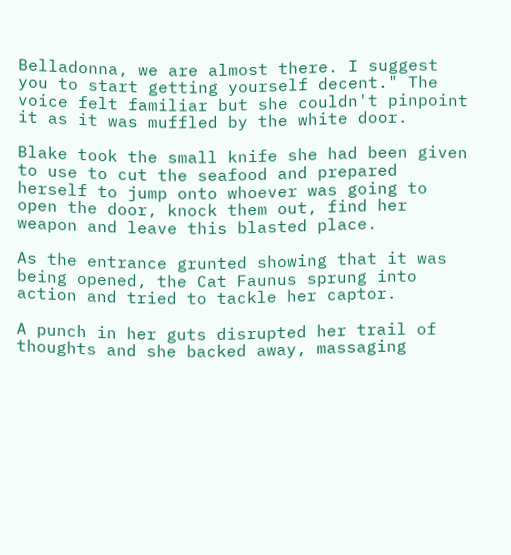Belladonna, we are almost there. I suggest you to start getting yourself decent." The voice felt familiar but she couldn't pinpoint it as it was muffled by the white door.

Blake took the small knife she had been given to use to cut the seafood and prepared herself to jump onto whoever was going to open the door, knock them out, find her weapon and leave this blasted place.

As the entrance grunted showing that it was being opened, the Cat Faunus sprung into action and tried to tackle her captor.

A punch in her guts disrupted her trail of thoughts and she backed away, massaging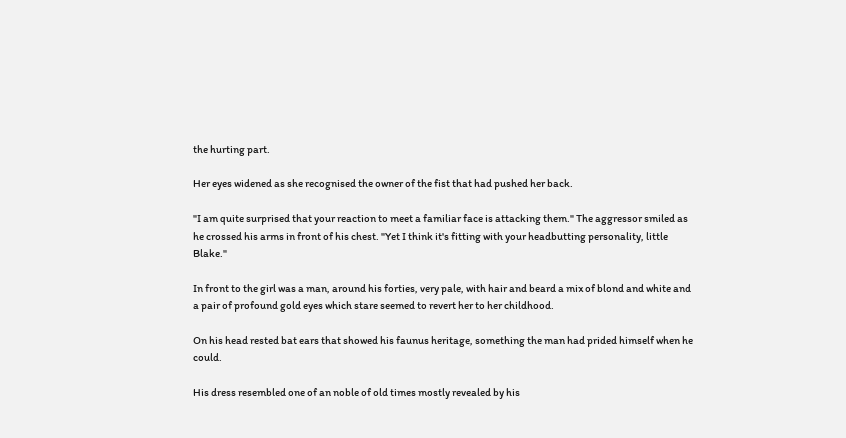the hurting part.

Her eyes widened as she recognised the owner of the fist that had pushed her back.

"I am quite surprised that your reaction to meet a familiar face is attacking them." The aggressor smiled as he crossed his arms in front of his chest. "Yet I think it's fitting with your headbutting personality, little Blake."

In front to the girl was a man, around his forties, very pale, with hair and beard a mix of blond and white and a pair of profound gold eyes which stare seemed to revert her to her childhood.

On his head rested bat ears that showed his faunus heritage, something the man had prided himself when he could.

His dress resembled one of an noble of old times mostly revealed by his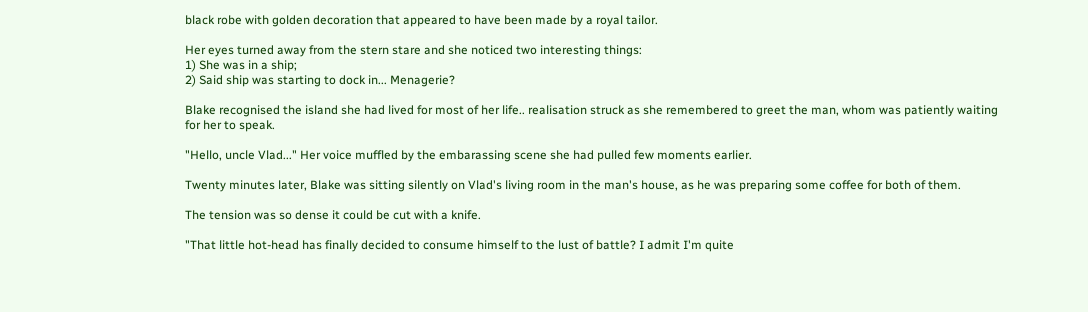black robe with golden decoration that appeared to have been made by a royal tailor.

Her eyes turned away from the stern stare and she noticed two interesting things:
1) She was in a ship;
2) Said ship was starting to dock in... Menagerie?

Blake recognised the island she had lived for most of her life.. realisation struck as she remembered to greet the man, whom was patiently waiting for her to speak.

"Hello, uncle Vlad..." Her voice muffled by the embarassing scene she had pulled few moments earlier.

Twenty minutes later, Blake was sitting silently on Vlad's living room in the man's house, as he was preparing some coffee for both of them.

The tension was so dense it could be cut with a knife.

"That little hot-head has finally decided to consume himself to the lust of battle? I admit I'm quite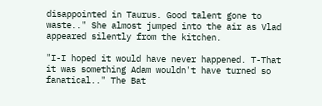disappointed in Taurus. Good talent gone to waste.." She almost jumped into the air as Vlad appeared silently from the kitchen.

"I-I hoped it would have never happened. T-That it was something Adam wouldn't have turned so fanatical.." The Bat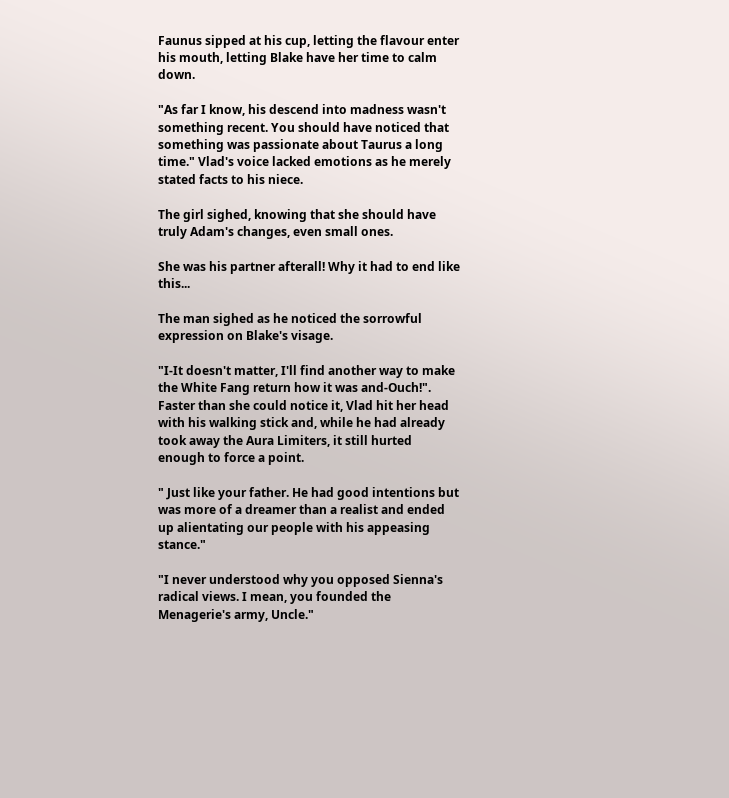Faunus sipped at his cup, letting the flavour enter his mouth, letting Blake have her time to calm down.

"As far I know, his descend into madness wasn't something recent. You should have noticed that something was passionate about Taurus a long time." Vlad's voice lacked emotions as he merely stated facts to his niece.

The girl sighed, knowing that she should have truly Adam's changes, even small ones.

She was his partner afterall! Why it had to end like this...

The man sighed as he noticed the sorrowful expression on Blake's visage.

"I-It doesn't matter, I'll find another way to make the White Fang return how it was and-Ouch!". Faster than she could notice it, Vlad hit her head with his walking stick and, while he had already took away the Aura Limiters, it still hurted enough to force a point.

" Just like your father. He had good intentions but was more of a dreamer than a realist and ended up alientating our people with his appeasing stance."

"I never understood why you opposed Sienna's radical views. I mean, you founded the Menagerie's army, Uncle."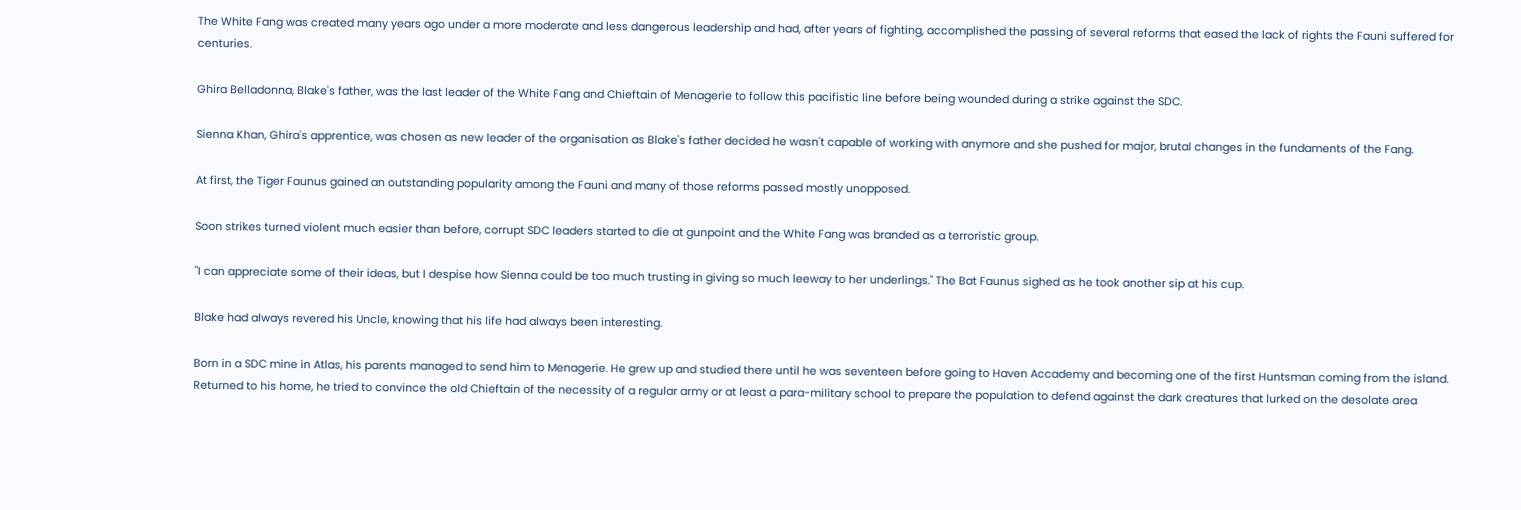The White Fang was created many years ago under a more moderate and less dangerous leadership and had, after years of fighting, accomplished the passing of several reforms that eased the lack of rights the Fauni suffered for centuries.

Ghira Belladonna, Blake's father, was the last leader of the White Fang and Chieftain of Menagerie to follow this pacifistic line before being wounded during a strike against the SDC.

Sienna Khan, Ghira's apprentice, was chosen as new leader of the organisation as Blake's father decided he wasn't capable of working with anymore and she pushed for major, brutal changes in the fundaments of the Fang.

At first, the Tiger Faunus gained an outstanding popularity among the Fauni and many of those reforms passed mostly unopposed.

Soon strikes turned violent much easier than before, corrupt SDC leaders started to die at gunpoint and the White Fang was branded as a terroristic group.

"I can appreciate some of their ideas, but I despise how Sienna could be too much trusting in giving so much leeway to her underlings." The Bat Faunus sighed as he took another sip at his cup.

Blake had always revered his Uncle, knowing that his life had always been interesting.

Born in a SDC mine in Atlas, his parents managed to send him to Menagerie. He grew up and studied there until he was seventeen before going to Haven Accademy and becoming one of the first Huntsman coming from the island. Returned to his home, he tried to convince the old Chieftain of the necessity of a regular army or at least a para-military school to prepare the population to defend against the dark creatures that lurked on the desolate area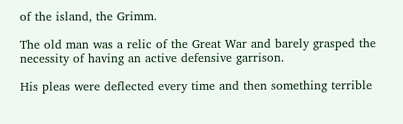of the island, the Grimm.

The old man was a relic of the Great War and barely grasped the necessity of having an active defensive garrison.

His pleas were deflected every time and then something terrible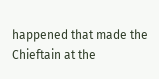happened that made the Chieftain at the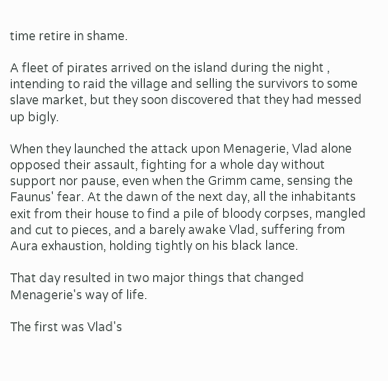time retire in shame.

A fleet of pirates arrived on the island during the night , intending to raid the village and selling the survivors to some slave market, but they soon discovered that they had messed up bigly.

When they launched the attack upon Menagerie, Vlad alone opposed their assault, fighting for a whole day without support nor pause, even when the Grimm came, sensing the Faunus' fear. At the dawn of the next day, all the inhabitants exit from their house to find a pile of bloody corpses, mangled and cut to pieces, and a barely awake Vlad, suffering from Aura exhaustion, holding tightly on his black lance.

That day resulted in two major things that changed Menagerie's way of life.

The first was Vlad's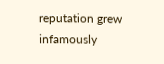reputation grew infamously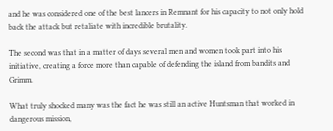and he was considered one of the best lancers in Remnant for his capacity to not only hold back the attack but retaliate with incredible brutality.

The second was that in a matter of days several men and women took part into his initiative, creating a force more than capable of defending the island from bandits and Grimm.

What truly shocked many was the fact he was still an active Huntsman that worked in dangerous mission,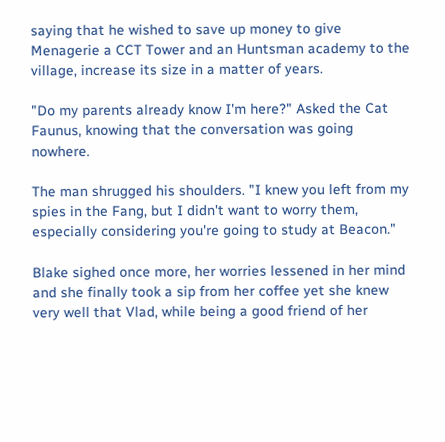saying that he wished to save up money to give Menagerie a CCT Tower and an Huntsman academy to the village, increase its size in a matter of years.

"Do my parents already know I'm here?" Asked the Cat Faunus, knowing that the conversation was going nowhere.

The man shrugged his shoulders. "I knew you left from my spies in the Fang, but I didn't want to worry them, especially considering you're going to study at Beacon."

Blake sighed once more, her worries lessened in her mind and she finally took a sip from her coffee yet she knew very well that Vlad, while being a good friend of her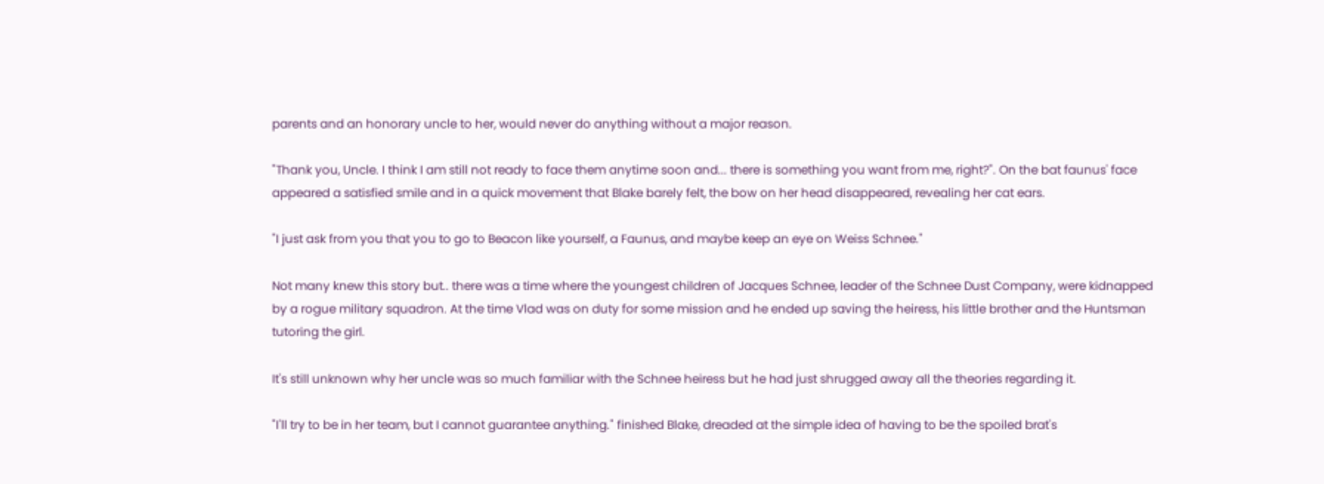parents and an honorary uncle to her, would never do anything without a major reason.

"Thank you, Uncle. I think I am still not ready to face them anytime soon and... there is something you want from me, right?". On the bat faunus' face appeared a satisfied smile and in a quick movement that Blake barely felt, the bow on her head disappeared, revealing her cat ears.

"I just ask from you that you to go to Beacon like yourself, a Faunus, and maybe keep an eye on Weiss Schnee."

Not many knew this story but.. there was a time where the youngest children of Jacques Schnee, leader of the Schnee Dust Company, were kidnapped by a rogue military squadron. At the time Vlad was on duty for some mission and he ended up saving the heiress, his little brother and the Huntsman tutoring the girl.

It's still unknown why her uncle was so much familiar with the Schnee heiress but he had just shrugged away all the theories regarding it.

"I'll try to be in her team, but I cannot guarantee anything." finished Blake, dreaded at the simple idea of having to be the spoiled brat's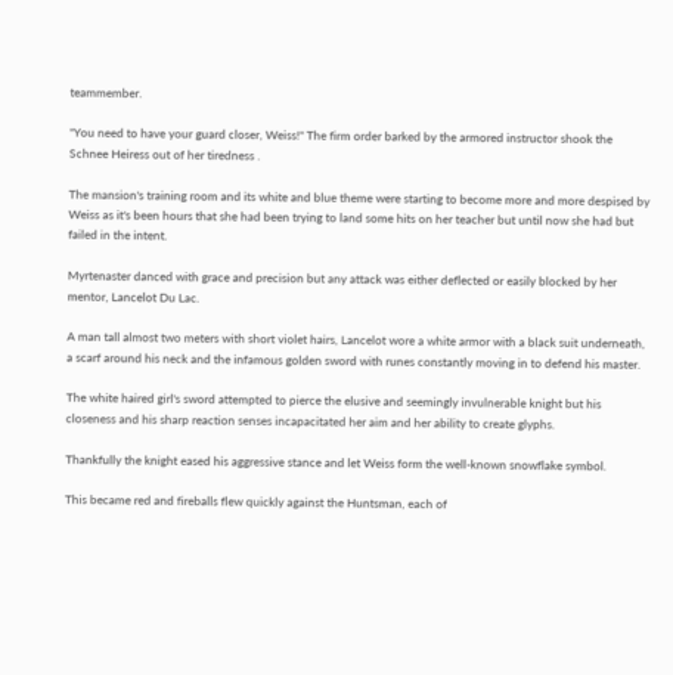teammember.

"You need to have your guard closer, Weiss!" The firm order barked by the armored instructor shook the Schnee Heiress out of her tiredness .

The mansion's training room and its white and blue theme were starting to become more and more despised by Weiss as it's been hours that she had been trying to land some hits on her teacher but until now she had but failed in the intent.

Myrtenaster danced with grace and precision but any attack was either deflected or easily blocked by her mentor, Lancelot Du Lac.

A man tall almost two meters with short violet hairs, Lancelot wore a white armor with a black suit underneath, a scarf around his neck and the infamous golden sword with runes constantly moving in to defend his master.

The white haired girl's sword attempted to pierce the elusive and seemingly invulnerable knight but his closeness and his sharp reaction senses incapacitated her aim and her ability to create glyphs.

Thankfully the knight eased his aggressive stance and let Weiss form the well-known snowflake symbol.

This became red and fireballs flew quickly against the Huntsman, each of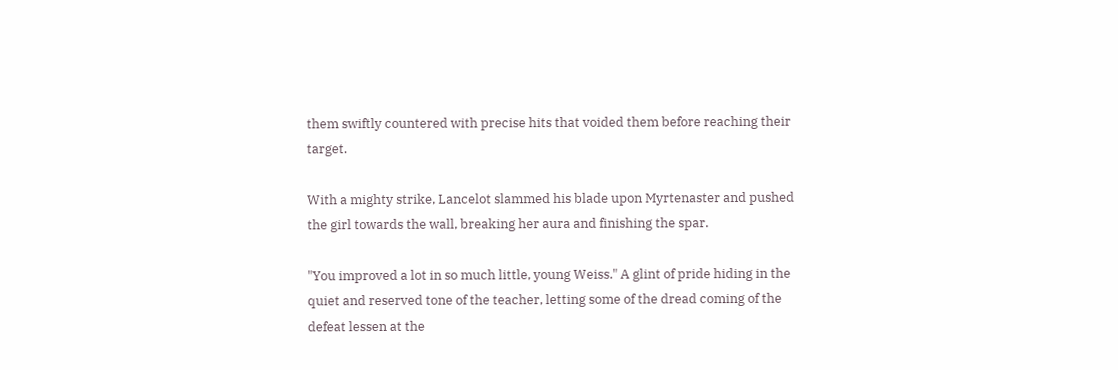them swiftly countered with precise hits that voided them before reaching their target.

With a mighty strike, Lancelot slammed his blade upon Myrtenaster and pushed the girl towards the wall, breaking her aura and finishing the spar.

"You improved a lot in so much little, young Weiss." A glint of pride hiding in the quiet and reserved tone of the teacher, letting some of the dread coming of the defeat lessen at the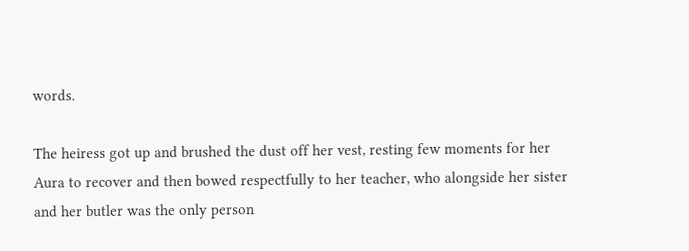words.

The heiress got up and brushed the dust off her vest, resting few moments for her Aura to recover and then bowed respectfully to her teacher, who alongside her sister and her butler was the only person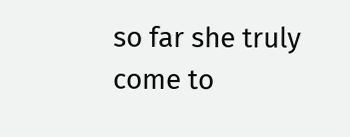so far she truly come to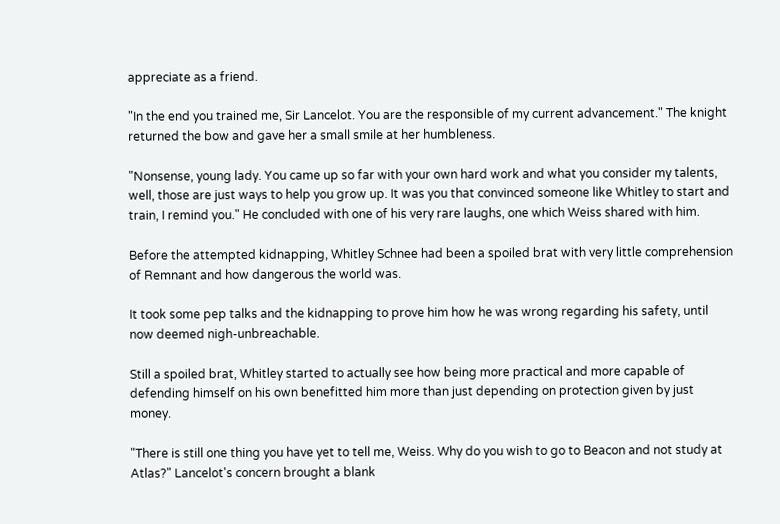appreciate as a friend.

"In the end you trained me, Sir Lancelot. You are the responsible of my current advancement." The knight returned the bow and gave her a small smile at her humbleness.

"Nonsense, young lady. You came up so far with your own hard work and what you consider my talents, well, those are just ways to help you grow up. It was you that convinced someone like Whitley to start and train, I remind you." He concluded with one of his very rare laughs, one which Weiss shared with him.

Before the attempted kidnapping, Whitley Schnee had been a spoiled brat with very little comprehension of Remnant and how dangerous the world was.

It took some pep talks and the kidnapping to prove him how he was wrong regarding his safety, until now deemed nigh-unbreachable.

Still a spoiled brat, Whitley started to actually see how being more practical and more capable of defending himself on his own benefitted him more than just depending on protection given by just money.

"There is still one thing you have yet to tell me, Weiss. Why do you wish to go to Beacon and not study at Atlas?" Lancelot's concern brought a blank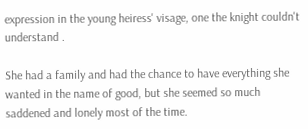expression in the young heiress' visage, one the knight couldn't understand .

She had a family and had the chance to have everything she wanted in the name of good, but she seemed so much saddened and lonely most of the time.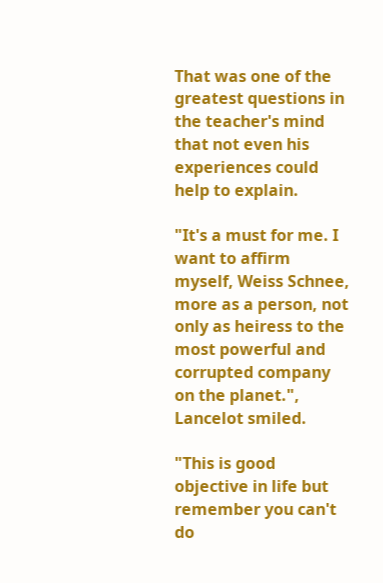That was one of the greatest questions in the teacher's mind that not even his experiences could help to explain.

"It's a must for me. I want to affirm myself, Weiss Schnee, more as a person, not only as heiress to the most powerful and corrupted company on the planet.", Lancelot smiled.

"This is good objective in life but remember you can't do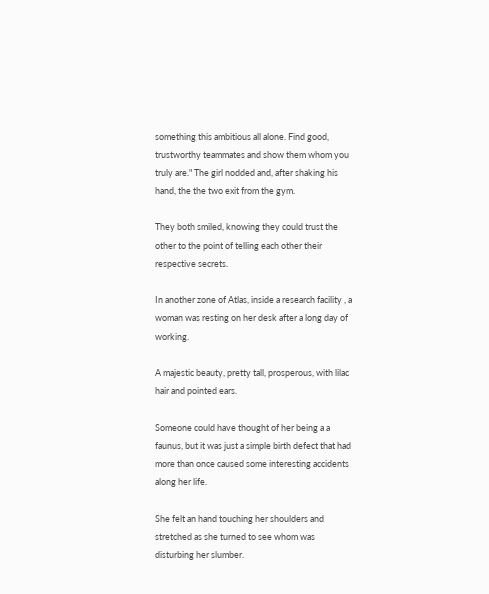something this ambitious all alone. Find good, trustworthy teammates and show them whom you truly are." The girl nodded and, after shaking his hand, the the two exit from the gym.

They both smiled, knowing they could trust the other to the point of telling each other their respective secrets.

In another zone of Atlas, inside a research facility , a woman was resting on her desk after a long day of working.

A majestic beauty, pretty tall, prosperous, with lilac hair and pointed ears.

Someone could have thought of her being a a faunus, but it was just a simple birth defect that had more than once caused some interesting accidents along her life.

She felt an hand touching her shoulders and stretched as she turned to see whom was disturbing her slumber.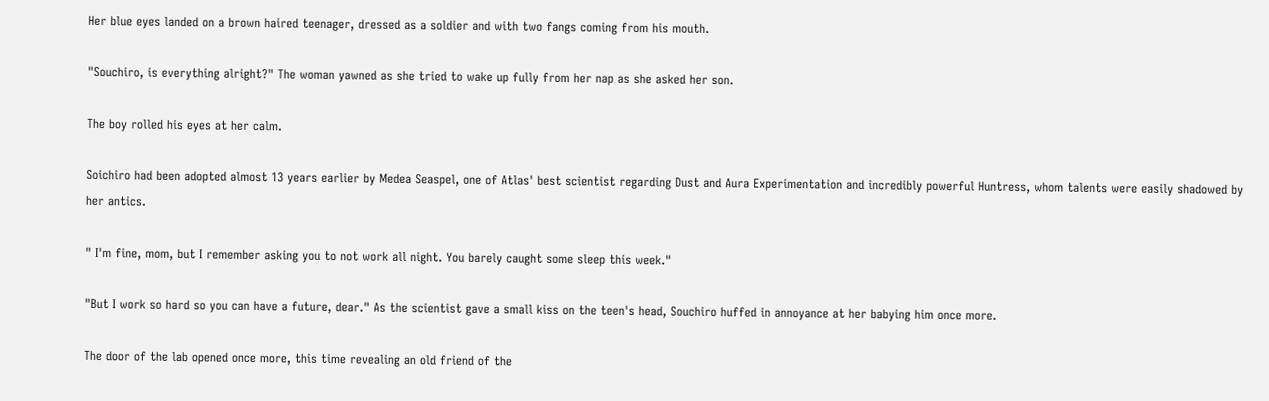Her blue eyes landed on a brown haired teenager, dressed as a soldier and with two fangs coming from his mouth.

"Souchiro, is everything alright?" The woman yawned as she tried to wake up fully from her nap as she asked her son.

The boy rolled his eyes at her calm.

Soichiro had been adopted almost 13 years earlier by Medea Seaspel, one of Atlas' best scientist regarding Dust and Aura Experimentation and incredibly powerful Huntress, whom talents were easily shadowed by her antics.

" I'm fine, mom, but I remember asking you to not work all night. You barely caught some sleep this week."

"But I work so hard so you can have a future, dear." As the scientist gave a small kiss on the teen's head, Souchiro huffed in annoyance at her babying him once more.

The door of the lab opened once more, this time revealing an old friend of the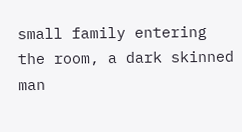small family entering the room, a dark skinned man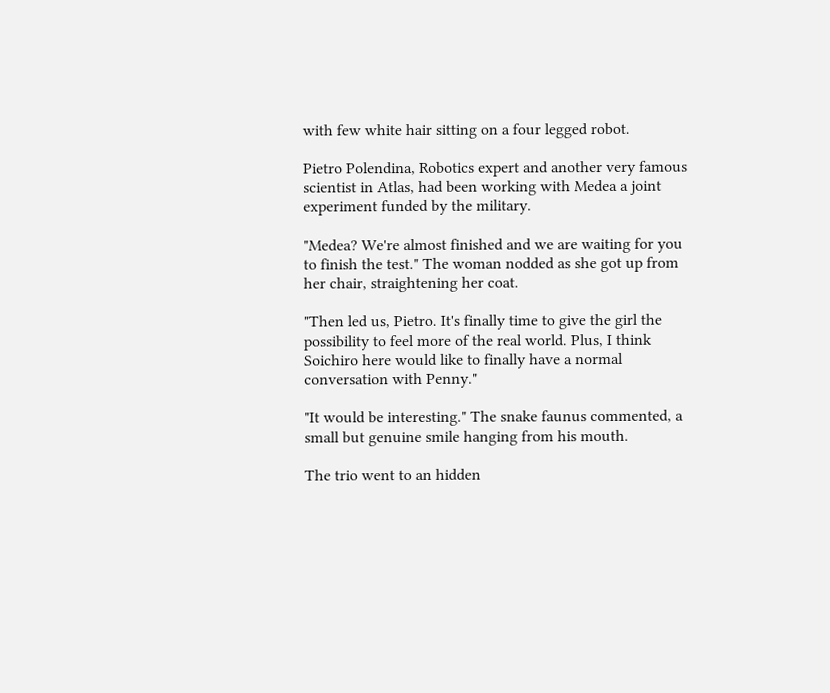with few white hair sitting on a four legged robot.

Pietro Polendina, Robotics expert and another very famous scientist in Atlas, had been working with Medea a joint experiment funded by the military.

"Medea? We're almost finished and we are waiting for you to finish the test." The woman nodded as she got up from her chair, straightening her coat.

"Then led us, Pietro. It's finally time to give the girl the possibility to feel more of the real world. Plus, I think Soichiro here would like to finally have a normal conversation with Penny."

"It would be interesting." The snake faunus commented, a small but genuine smile hanging from his mouth.

The trio went to an hidden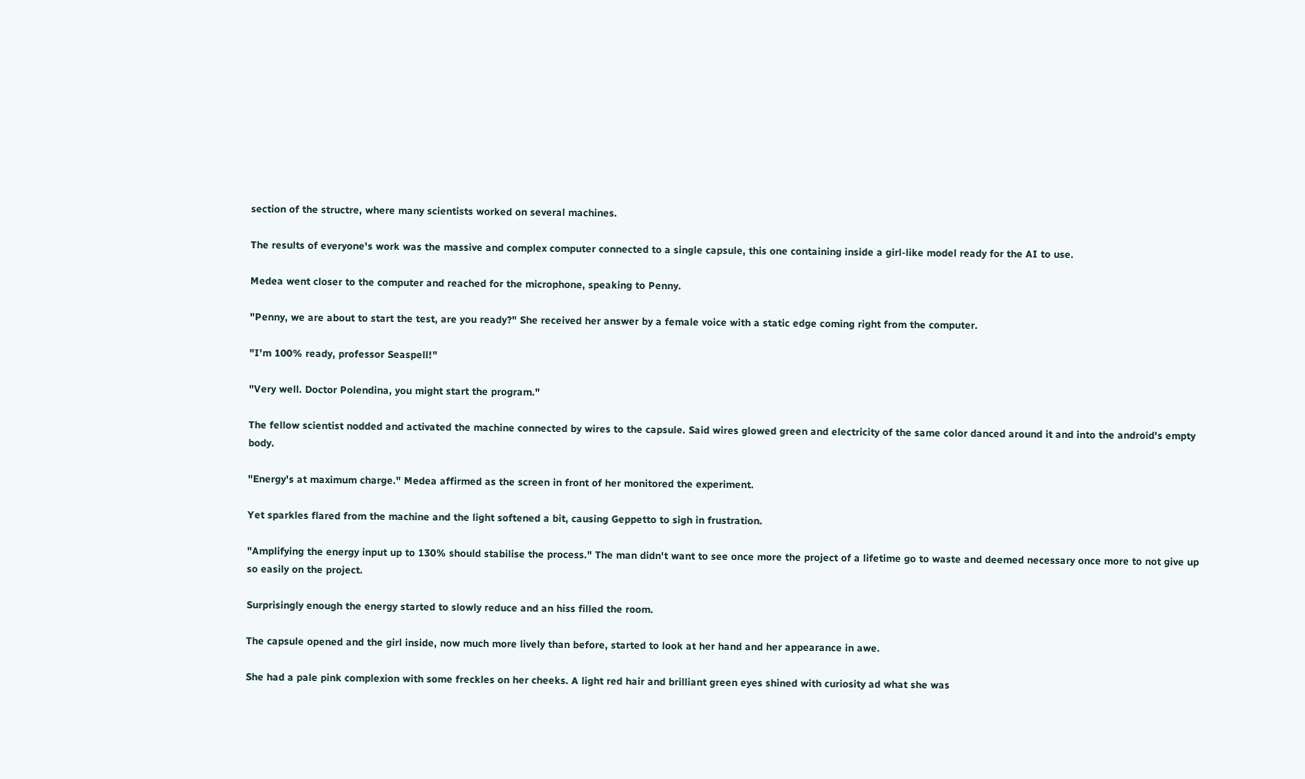section of the structre, where many scientists worked on several machines.

The results of everyone's work was the massive and complex computer connected to a single capsule, this one containing inside a girl-like model ready for the AI to use.

Medea went closer to the computer and reached for the microphone, speaking to Penny.

"Penny, we are about to start the test, are you ready?" She received her answer by a female voice with a static edge coming right from the computer.

"I'm 100% ready, professor Seaspell!"

"Very well. Doctor Polendina, you might start the program."

The fellow scientist nodded and activated the machine connected by wires to the capsule. Said wires glowed green and electricity of the same color danced around it and into the android's empty body.

"Energy's at maximum charge." Medea affirmed as the screen in front of her monitored the experiment.

Yet sparkles flared from the machine and the light softened a bit, causing Geppetto to sigh in frustration.

"Amplifying the energy input up to 130% should stabilise the process." The man didn't want to see once more the project of a lifetime go to waste and deemed necessary once more to not give up so easily on the project.

Surprisingly enough the energy started to slowly reduce and an hiss filled the room.

The capsule opened and the girl inside, now much more lively than before, started to look at her hand and her appearance in awe.

She had a pale pink complexion with some freckles on her cheeks. A light red hair and brilliant green eyes shined with curiosity ad what she was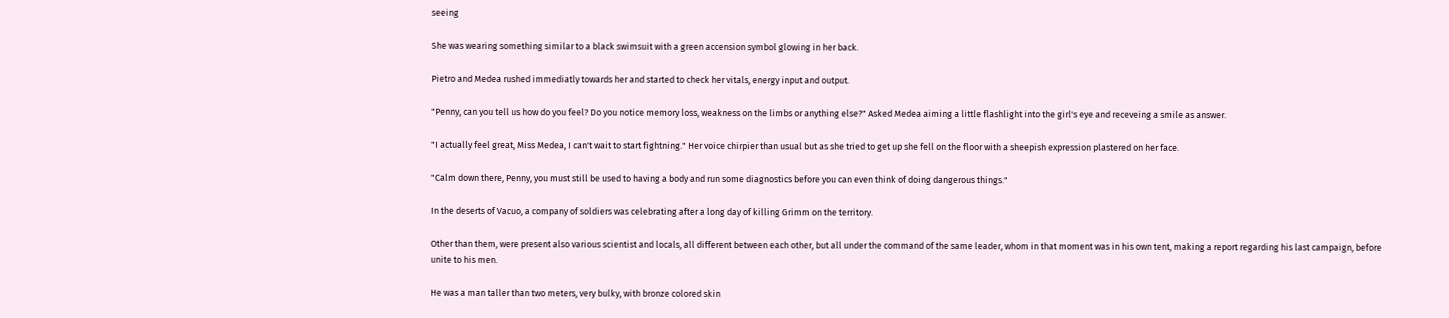seeing

She was wearing something similar to a black swimsuit with a green accension symbol glowing in her back.

Pietro and Medea rushed immediatly towards her and started to check her vitals, energy input and output.

"Penny, can you tell us how do you feel? Do you notice memory loss, weakness on the limbs or anything else?" Asked Medea aiming a little flashlight into the girl's eye and receveing a smile as answer.

"I actually feel great, Miss Medea, I can't wait to start fightning." Her voice chirpier than usual but as she tried to get up she fell on the floor with a sheepish expression plastered on her face.

"Calm down there, Penny, you must still be used to having a body and run some diagnostics before you can even think of doing dangerous things."

In the deserts of Vacuo, a company of soldiers was celebrating after a long day of killing Grimm on the territory.

Other than them, were present also various scientist and locals, all different between each other, but all under the command of the same leader, whom in that moment was in his own tent, making a report regarding his last campaign, before unite to his men.

He was a man taller than two meters, very bulky, with bronze colored skin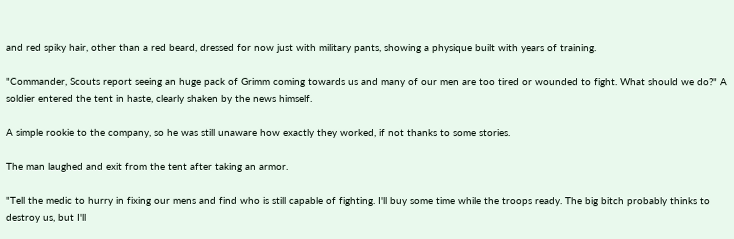and red spiky hair, other than a red beard, dressed for now just with military pants, showing a physique built with years of training.

"Commander, Scouts report seeing an huge pack of Grimm coming towards us and many of our men are too tired or wounded to fight. What should we do?" A soldier entered the tent in haste, clearly shaken by the news himself.

A simple rookie to the company, so he was still unaware how exactly they worked, if not thanks to some stories.

The man laughed and exit from the tent after taking an armor.

"Tell the medic to hurry in fixing our mens and find who is still capable of fighting. I'll buy some time while the troops ready. The big bitch probably thinks to destroy us, but I'll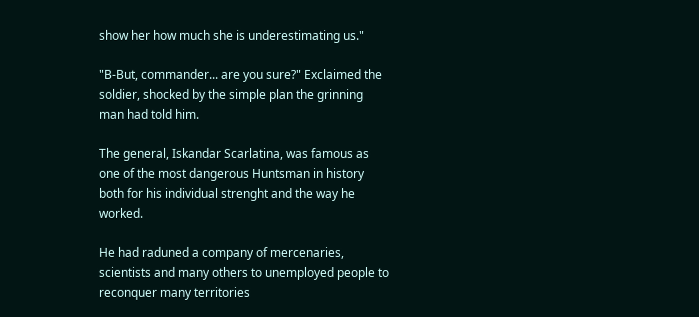show her how much she is underestimating us."

"B-But, commander... are you sure?" Exclaimed the soldier, shocked by the simple plan the grinning man had told him.

The general, Iskandar Scarlatina, was famous as one of the most dangerous Huntsman in history both for his individual strenght and the way he worked.

He had raduned a company of mercenaries, scientists and many others to unemployed people to reconquer many territories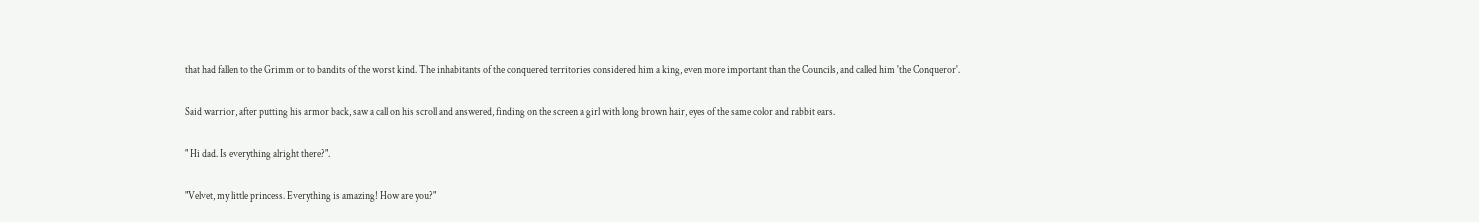that had fallen to the Grimm or to bandits of the worst kind. The inhabitants of the conquered territories considered him a king, even more important than the Councils, and called him 'the Conqueror'.

Said warrior, after putting his armor back, saw a call on his scroll and answered, finding on the screen a girl with long brown hair, eyes of the same color and rabbit ears.

" Hi dad. Is everything alright there?".

"Velvet, my little princess. Everything is amazing! How are you?"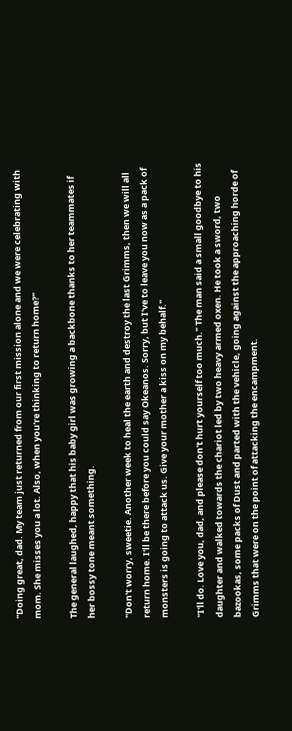"Doing great, dad. My team just returned from our first mission alone and we were celebrating with mom. She misses you a lot. Also, when you're thinking to return home?"

The general laughed, happy that his baby girl was growing a backbone thanks to her teammates if her bossy tone meant something.

"Don't worry, sweetie. Another week to heal the earth and destroy the last Grimms, then we will all return home. I'll be there before you could say Okeanos. Sorry, but I've to leave you now as a pack of monsters is going to attack us. Give your mother a kiss on my behalf."

"I'll do. Love you, dad, and please don't hurt yourself too much." The man said a small goodbye to his daughter and walked towards the chariot led by two heavy armed oxen. He took a sword, two bazookas, some packs of Dust and parted with the vehicle, going against the approaching horde of Grimms that were on the point of attacking the encampment.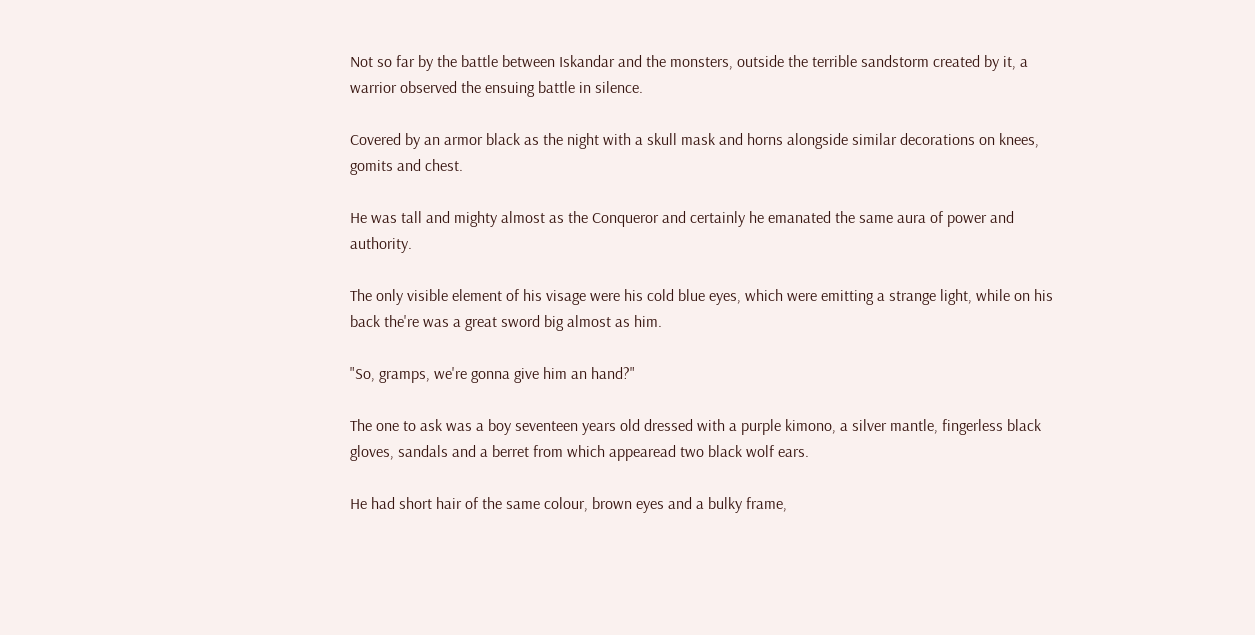Not so far by the battle between Iskandar and the monsters, outside the terrible sandstorm created by it, a warrior observed the ensuing battle in silence.

Covered by an armor black as the night with a skull mask and horns alongside similar decorations on knees, gomits and chest.

He was tall and mighty almost as the Conqueror and certainly he emanated the same aura of power and authority.

The only visible element of his visage were his cold blue eyes, which were emitting a strange light, while on his back the're was a great sword big almost as him.

"So, gramps, we're gonna give him an hand?"

The one to ask was a boy seventeen years old dressed with a purple kimono, a silver mantle, fingerless black gloves, sandals and a berret from which appearead two black wolf ears.

He had short hair of the same colour, brown eyes and a bulky frame,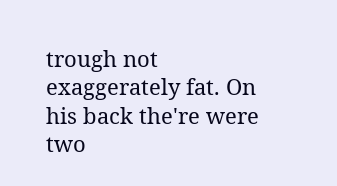trough not exaggerately fat. On his back the're were two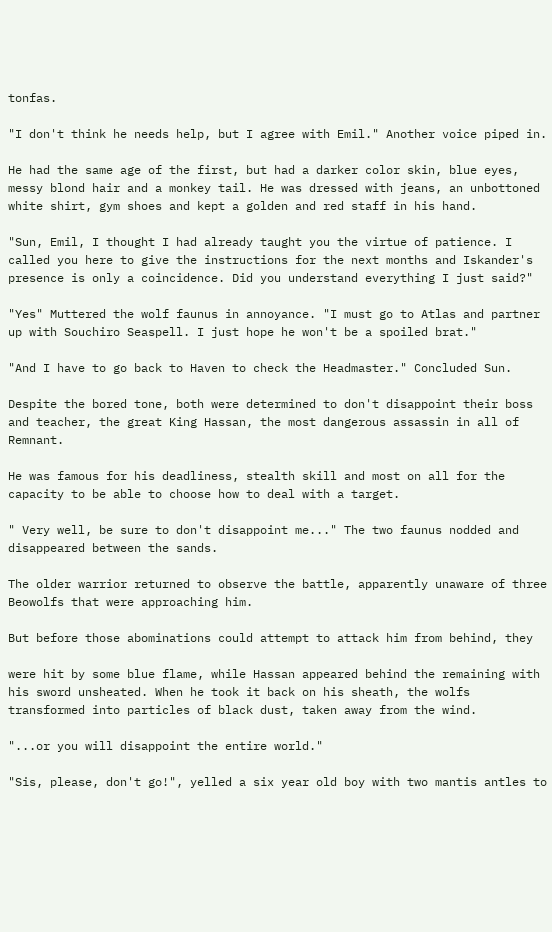tonfas.

"I don't think he needs help, but I agree with Emil." Another voice piped in.

He had the same age of the first, but had a darker color skin, blue eyes, messy blond hair and a monkey tail. He was dressed with jeans, an unbottoned white shirt, gym shoes and kept a golden and red staff in his hand.

"Sun, Emil, I thought I had already taught you the virtue of patience. I called you here to give the instructions for the next months and Iskander's presence is only a coincidence. Did you understand everything I just said?"

"Yes" Muttered the wolf faunus in annoyance. "I must go to Atlas and partner up with Souchiro Seaspell. I just hope he won't be a spoiled brat."

"And I have to go back to Haven to check the Headmaster." Concluded Sun.

Despite the bored tone, both were determined to don't disappoint their boss and teacher, the great King Hassan, the most dangerous assassin in all of Remnant.

He was famous for his deadliness, stealth skill and most on all for the capacity to be able to choose how to deal with a target.

" Very well, be sure to don't disappoint me..." The two faunus nodded and disappeared between the sands.

The older warrior returned to observe the battle, apparently unaware of three Beowolfs that were approaching him.

But before those abominations could attempt to attack him from behind, they

were hit by some blue flame, while Hassan appeared behind the remaining with his sword unsheated. When he took it back on his sheath, the wolfs transformed into particles of black dust, taken away from the wind.

"...or you will disappoint the entire world."

"Sis, please, don't go!", yelled a six year old boy with two mantis antles to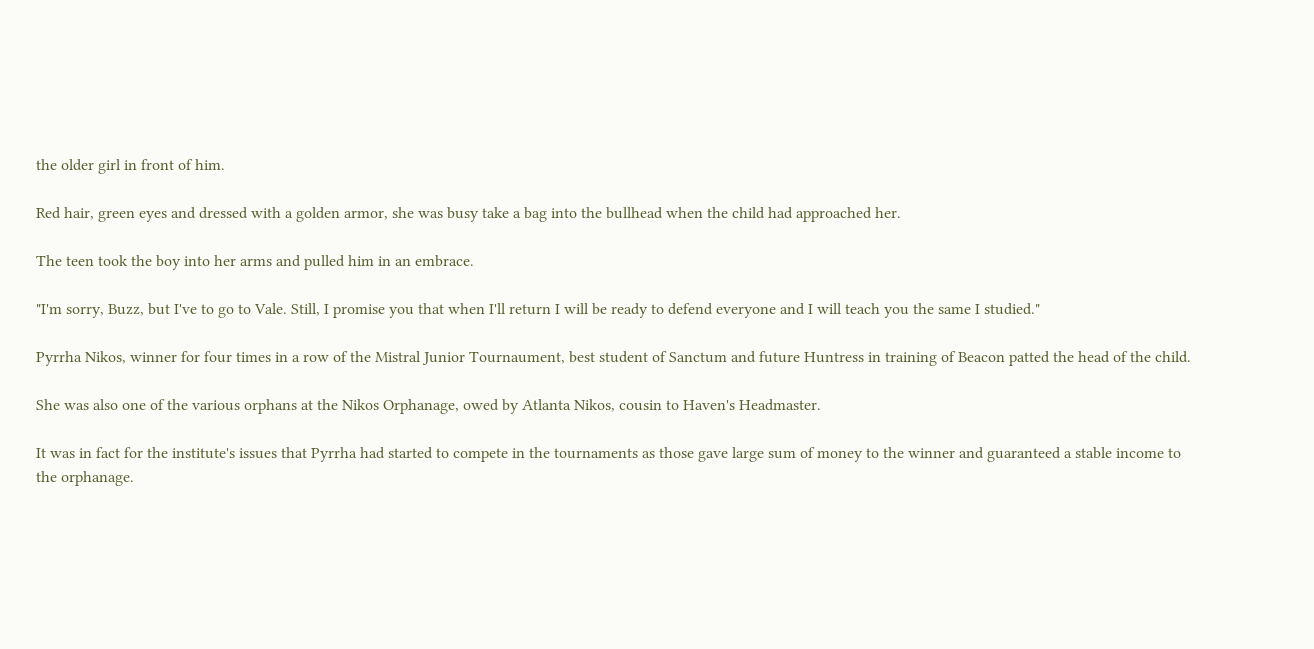the older girl in front of him.

Red hair, green eyes and dressed with a golden armor, she was busy take a bag into the bullhead when the child had approached her.

The teen took the boy into her arms and pulled him in an embrace.

"I'm sorry, Buzz, but I've to go to Vale. Still, I promise you that when I'll return I will be ready to defend everyone and I will teach you the same I studied."

Pyrrha Nikos, winner for four times in a row of the Mistral Junior Tournaument, best student of Sanctum and future Huntress in training of Beacon patted the head of the child.

She was also one of the various orphans at the Nikos Orphanage, owed by Atlanta Nikos, cousin to Haven's Headmaster.

It was in fact for the institute's issues that Pyrrha had started to compete in the tournaments as those gave large sum of money to the winner and guaranteed a stable income to the orphanage.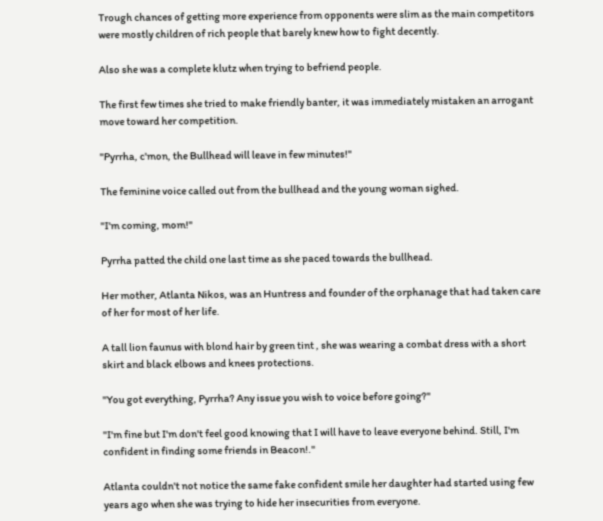Trough chances of getting more experience from opponents were slim as the main competitors were mostly children of rich people that barely knew how to fight decently.

Also she was a complete klutz when trying to befriend people.

The first few times she tried to make friendly banter, it was immediately mistaken an arrogant move toward her competition.

"Pyrrha, c'mon, the Bullhead will leave in few minutes!"

The feminine voice called out from the bullhead and the young woman sighed.

"I'm coming, mom!"

Pyrrha patted the child one last time as she paced towards the bullhead.

Her mother, Atlanta Nikos, was an Huntress and founder of the orphanage that had taken care of her for most of her life.

A tall lion faunus with blond hair by green tint , she was wearing a combat dress with a short skirt and black elbows and knees protections.

"You got everything, Pyrrha? Any issue you wish to voice before going?"

"I'm fine but I'm don't feel good knowing that I will have to leave everyone behind. Still, I'm confident in finding some friends in Beacon!."

Atlanta couldn't not notice the same fake confident smile her daughter had started using few years ago when she was trying to hide her insecurities from everyone.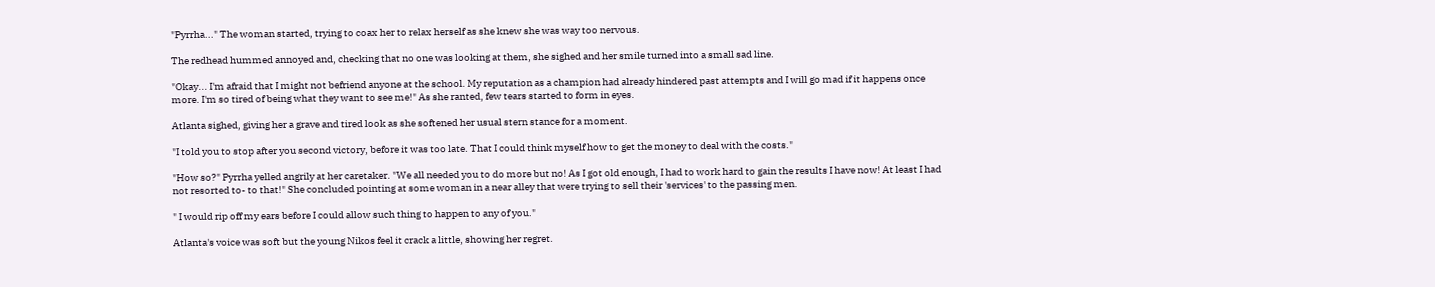"Pyrrha..." The woman started, trying to coax her to relax herself as she knew she was way too nervous.

The redhead hummed annoyed and, checking that no one was looking at them, she sighed and her smile turned into a small sad line.

"Okay... I'm afraid that I might not befriend anyone at the school. My reputation as a champion had already hindered past attempts and I will go mad if it happens once more. I'm so tired of being what they want to see me!" As she ranted, few tears started to form in eyes.

Atlanta sighed, giving her a grave and tired look as she softened her usual stern stance for a moment.

"I told you to stop after you second victory, before it was too late. That I could think myself how to get the money to deal with the costs."

"How so?" Pyrrha yelled angrily at her caretaker. "We all needed you to do more but no! As I got old enough, I had to work hard to gain the results I have now! At least I had not resorted to- to that!" She concluded pointing at some woman in a near alley that were trying to sell their 'services' to the passing men.

" I would rip off my ears before I could allow such thing to happen to any of you."

Atlanta's voice was soft but the young Nikos feel it crack a little, showing her regret.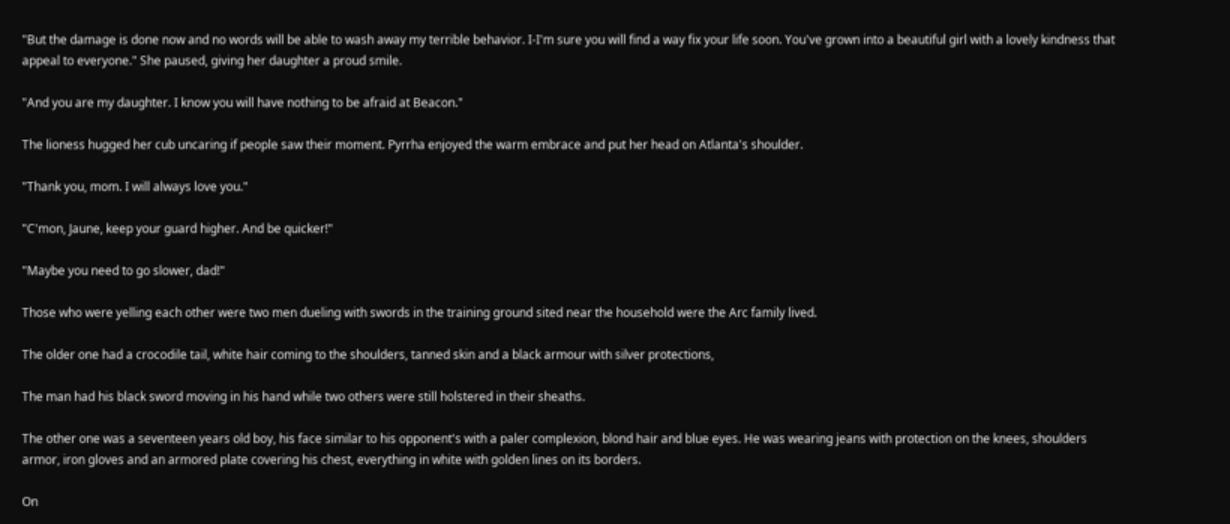"But the damage is done now and no words will be able to wash away my terrible behavior. I-I'm sure you will find a way fix your life soon. You've grown into a beautiful girl with a lovely kindness that appeal to everyone." She paused, giving her daughter a proud smile.

"And you are my daughter. I know you will have nothing to be afraid at Beacon."

The lioness hugged her cub uncaring if people saw their moment. Pyrrha enjoyed the warm embrace and put her head on Atlanta's shoulder.

"Thank you, mom. I will always love you."

"C'mon, Jaune, keep your guard higher. And be quicker!"

"Maybe you need to go slower, dad!"

Those who were yelling each other were two men dueling with swords in the training ground sited near the household were the Arc family lived.

The older one had a crocodile tail, white hair coming to the shoulders, tanned skin and a black armour with silver protections,

The man had his black sword moving in his hand while two others were still holstered in their sheaths.

The other one was a seventeen years old boy, his face similar to his opponent's with a paler complexion, blond hair and blue eyes. He was wearing jeans with protection on the knees, shoulders armor, iron gloves and an armored plate covering his chest, everything in white with golden lines on its borders.

On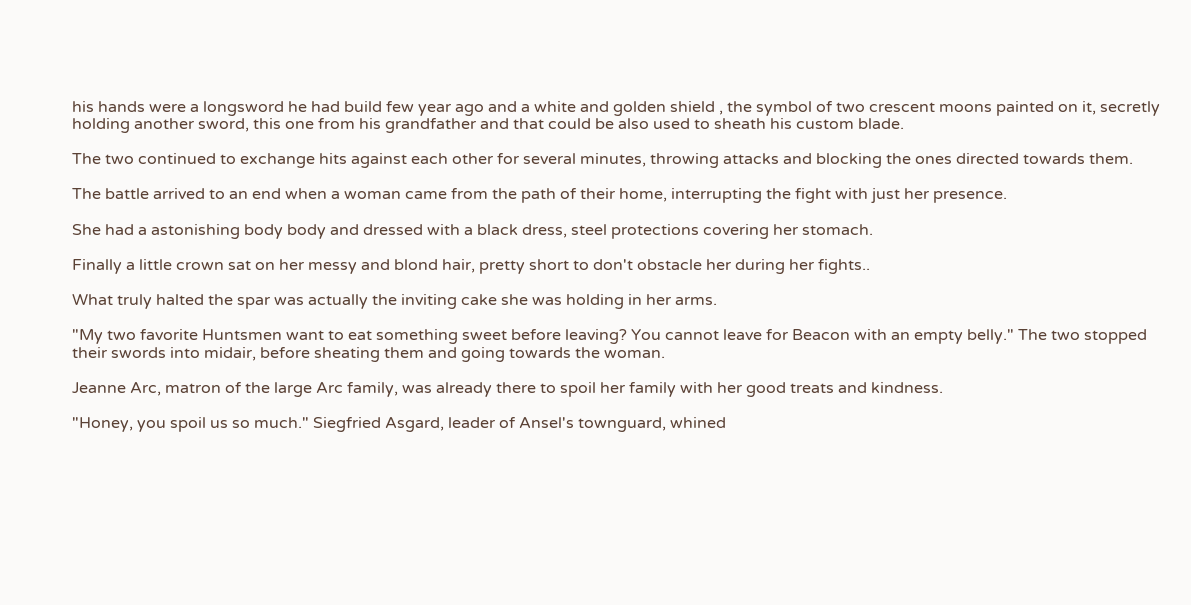his hands were a longsword he had build few year ago and a white and golden shield , the symbol of two crescent moons painted on it, secretly holding another sword, this one from his grandfather and that could be also used to sheath his custom blade.

The two continued to exchange hits against each other for several minutes, throwing attacks and blocking the ones directed towards them.

The battle arrived to an end when a woman came from the path of their home, interrupting the fight with just her presence.

She had a astonishing body body and dressed with a black dress, steel protections covering her stomach.

Finally a little crown sat on her messy and blond hair, pretty short to don't obstacle her during her fights..

What truly halted the spar was actually the inviting cake she was holding in her arms.

"My two favorite Huntsmen want to eat something sweet before leaving? You cannot leave for Beacon with an empty belly." The two stopped their swords into midair, before sheating them and going towards the woman.

Jeanne Arc, matron of the large Arc family, was already there to spoil her family with her good treats and kindness.

"Honey, you spoil us so much." Siegfried Asgard, leader of Ansel's townguard, whined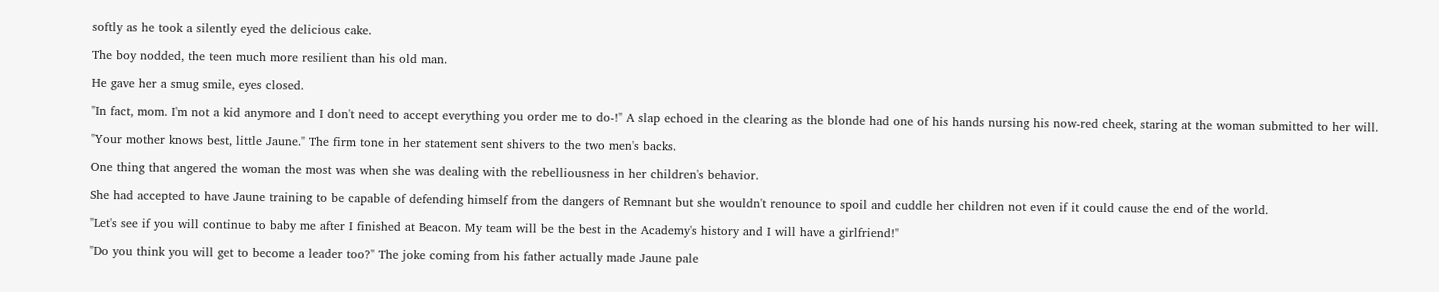softly as he took a silently eyed the delicious cake.

The boy nodded, the teen much more resilient than his old man.

He gave her a smug smile, eyes closed.

"In fact, mom. I'm not a kid anymore and I don't need to accept everything you order me to do-!" A slap echoed in the clearing as the blonde had one of his hands nursing his now-red cheek, staring at the woman submitted to her will.

"Your mother knows best, little Jaune." The firm tone in her statement sent shivers to the two men's backs.

One thing that angered the woman the most was when she was dealing with the rebelliousness in her children's behavior.

She had accepted to have Jaune training to be capable of defending himself from the dangers of Remnant but she wouldn't renounce to spoil and cuddle her children not even if it could cause the end of the world.

"Let's see if you will continue to baby me after I finished at Beacon. My team will be the best in the Academy's history and I will have a girlfriend!"

"Do you think you will get to become a leader too?" The joke coming from his father actually made Jaune pale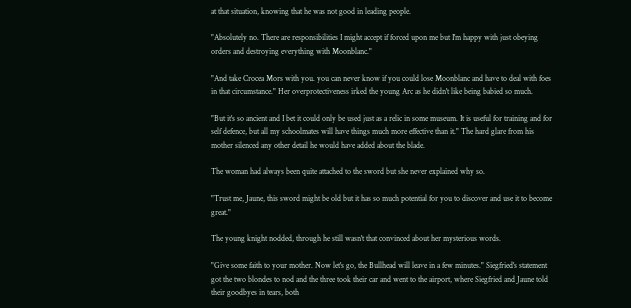at that situation, knowing that he was not good in leading people.

"Absolutely no. There are responsibilities I might accept if forced upon me but I'm happy with just obeying orders and destroying everything with Moonblanc."

"And take Crocea Mors with you. you can never know if you could lose Moonblanc and have to deal with foes in that circumstance." Her overprotectiveness irked the young Arc as he didn't like being babied so much.

"But it's so ancient and I bet it could only be used just as a relic in some museum. It is useful for training and for self defence, but all my schoolmates will have things much more effective than it." The hard glare from his mother silenced any other detail he would have added about the blade.

The woman had always been quite attached to the sword but she never explained why so.

"Trust me, Jaune, this sword might be old but it has so much potential for you to discover and use it to become great."

The young knight nodded, through he still wasn't that convinced about her mysterious words.

"Give some faith to your mother. Now let's go, the Bullhead will leave in a few minutes." Siegfried's statement got the two blondes to nod and the three took their car and went to the airport, where Siegfried and Jaune told their goodbyes in tears, both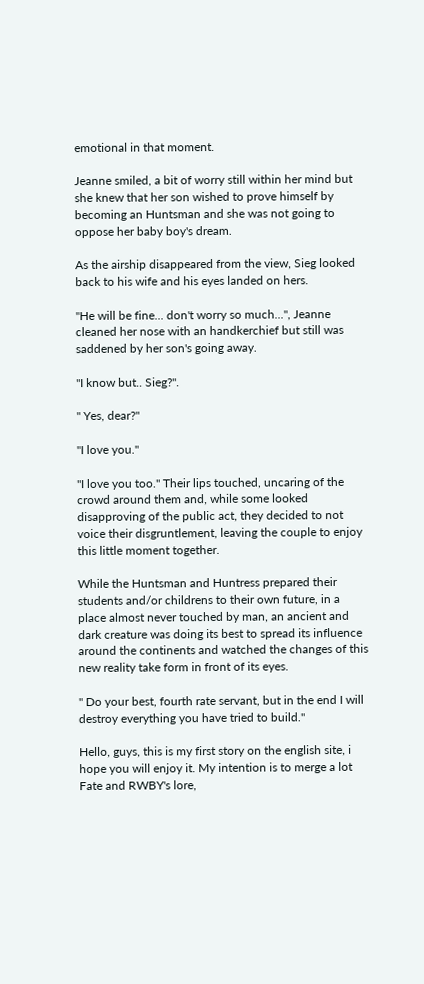emotional in that moment.

Jeanne smiled, a bit of worry still within her mind but she knew that her son wished to prove himself by becoming an Huntsman and she was not going to oppose her baby boy's dream.

As the airship disappeared from the view, Sieg looked back to his wife and his eyes landed on hers.

"He will be fine... don't worry so much...", Jeanne cleaned her nose with an handkerchief but still was saddened by her son's going away.

"I know but.. Sieg?".

" Yes, dear?"

"I love you."

"I love you too." Their lips touched, uncaring of the crowd around them and, while some looked disapproving of the public act, they decided to not voice their disgruntlement, leaving the couple to enjoy this little moment together.

While the Huntsman and Huntress prepared their students and/or childrens to their own future, in a place almost never touched by man, an ancient and dark creature was doing its best to spread its influence around the continents and watched the changes of this new reality take form in front of its eyes.

" Do your best, fourth rate servant, but in the end I will destroy everything you have tried to build."

Hello, guys, this is my first story on the english site, i hope you will enjoy it. My intention is to merge a lot Fate and RWBY's lore,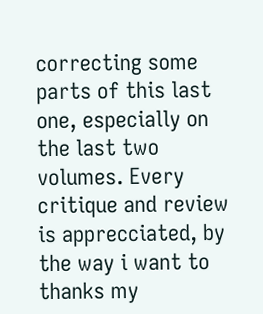correcting some parts of this last one, especially on the last two volumes. Every critique and review is apprecciated, by the way i want to thanks my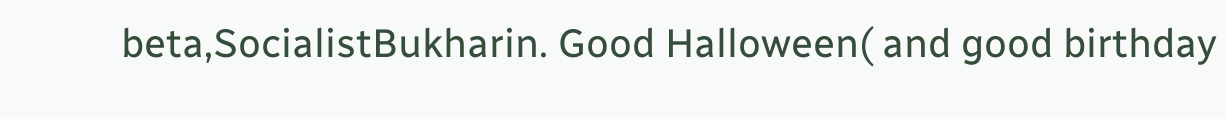beta,SocialistBukharin. Good Halloween( and good birthday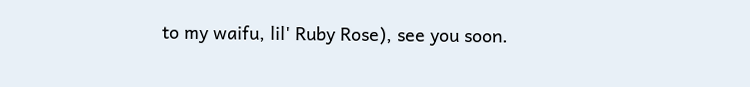to my waifu, lil' Ruby Rose), see you soon.